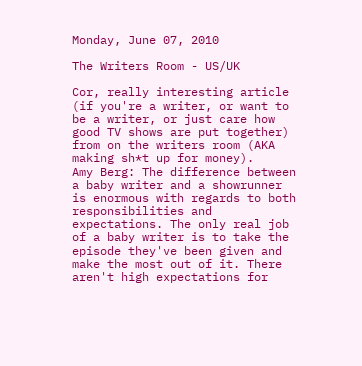Monday, June 07, 2010

The Writers Room - US/UK

Cor, really interesting article (if you're a writer, or want to be a writer, or just care how good TV shows are put together) from on the writers room (AKA making sh*t up for money).
Amy Berg: The difference between a baby writer and a showrunner is enormous with regards to both responsibilities and expectations. The only real job of a baby writer is to take the episode they've been given and make the most out of it. There aren't high expectations for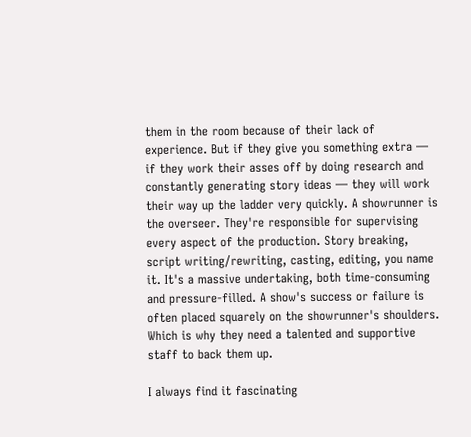them in the room because of their lack of experience. But if they give you something extra — if they work their asses off by doing research and constantly generating story ideas — they will work their way up the ladder very quickly. A showrunner is the overseer. They're responsible for supervising every aspect of the production. Story breaking, script writing/rewriting, casting, editing, you name it. It's a massive undertaking, both time-consuming and pressure-filled. A show's success or failure is often placed squarely on the showrunner's shoulders. Which is why they need a talented and supportive staff to back them up.

I always find it fascinating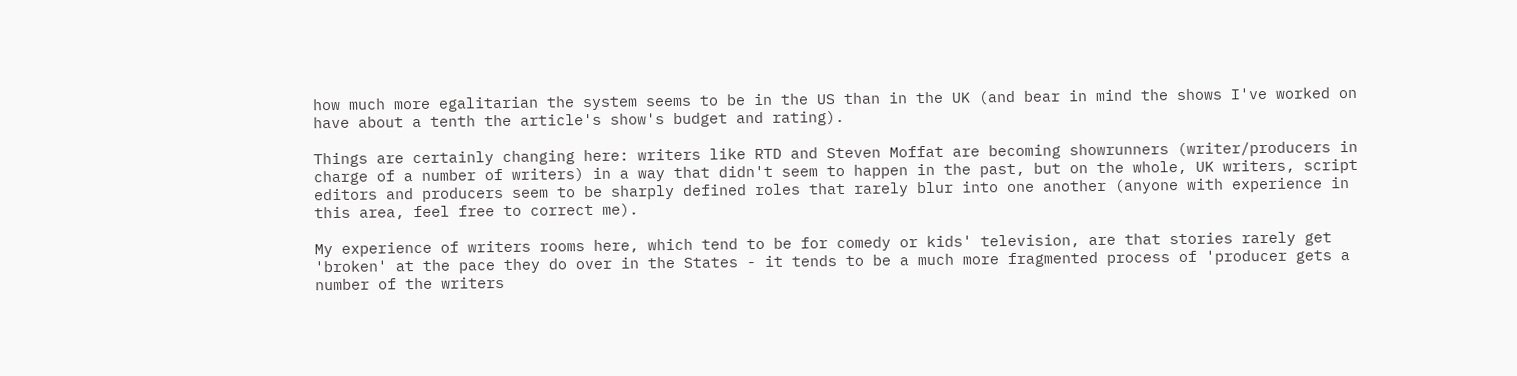how much more egalitarian the system seems to be in the US than in the UK (and bear in mind the shows I've worked on have about a tenth the article's show's budget and rating).

Things are certainly changing here: writers like RTD and Steven Moffat are becoming showrunners (writer/producers in charge of a number of writers) in a way that didn't seem to happen in the past, but on the whole, UK writers, script editors and producers seem to be sharply defined roles that rarely blur into one another (anyone with experience in this area, feel free to correct me).

My experience of writers rooms here, which tend to be for comedy or kids' television, are that stories rarely get 'broken' at the pace they do over in the States - it tends to be a much more fragmented process of 'producer gets a number of the writers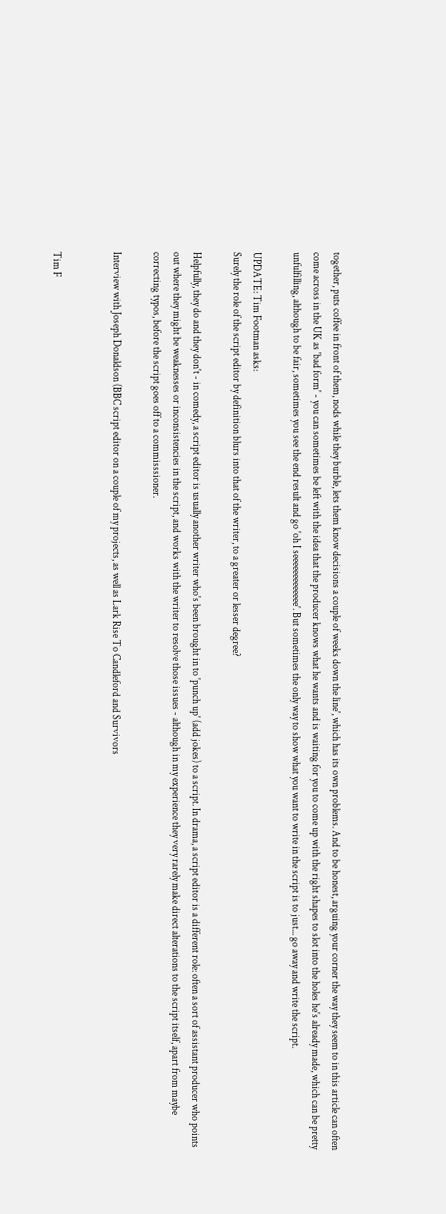together, puts coffee in front of them, nods while they burble, lets them know decisions a couple of weeks down the line', which has its own problems. And to be honest, arguing your corner the way they seem to in this article can often come across in the UK as 'bad form' - you can sometimes be left with the idea that the producer knows what he wants and is waiting for you to come up with the right shapes to slot into the holes he's already made, which can be pretty unfulfilling, although to be fair, sometimes you see the end result and go 'oh I seeeeeeeeeeeee'. But sometimes the only way to show what you want to write in the script is to just... go away and write the script.

UPDATE: Tim Footman asks:
Surely the role of the script editor by definition blurs into that of the writer, to a greater or lesser degree?

Helpfully, they do and they don't - in comedy, a script editor is usually another writer who's been brought in to 'punch up' (add jokes) to a script. In drama, a script editor is a different role: often a sort of assistant producer who points out where they might be weaknesses or inconsistencies in the script, and works with the writer to resolve those issues - although in my experience they very rarely make direct alterations to the script itself, apart from maybe correcting typos, before the script goes off to a commisssioner.

Interview with Joseph Donaldson (BBC script editor on a couple of my projects, as well as Lark Rise To Candleford and Survivors


Tim F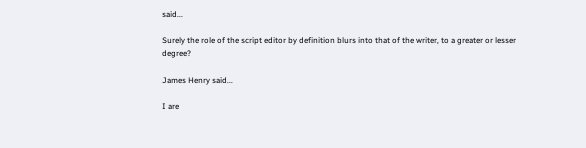said...

Surely the role of the script editor by definition blurs into that of the writer, to a greater or lesser degree?

James Henry said...

I are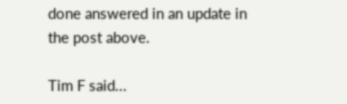done answered in an update in the post above.

Tim F said...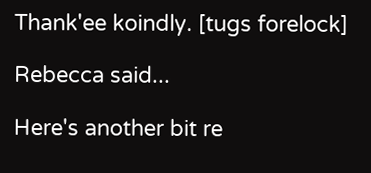Thank'ee koindly. [tugs forelock]

Rebecca said...

Here's another bit re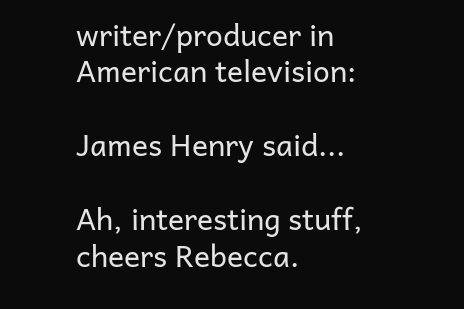writer/producer in American television:

James Henry said...

Ah, interesting stuff, cheers Rebecca.